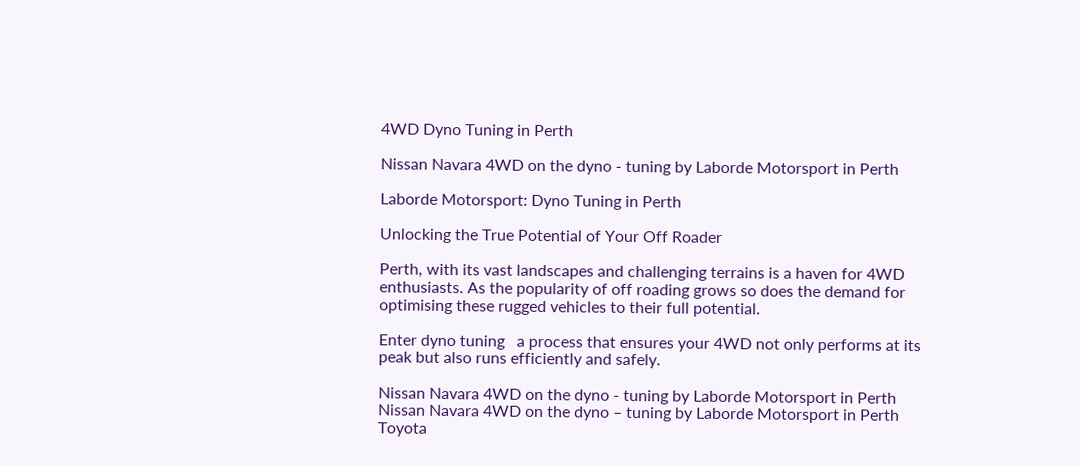4WD Dyno Tuning in Perth

Nissan Navara 4WD on the dyno - tuning by Laborde Motorsport in Perth

Laborde Motorsport: Dyno Tuning in Perth

Unlocking the True Potential of Your Off Roader

Perth, with its vast landscapes and challenging terrains is a haven for 4WD enthusiasts. As the popularity of off roading grows so does the demand for optimising these rugged vehicles to their full potential.

Enter dyno tuning   a process that ensures your 4WD not only performs at its peak but also runs efficiently and safely.

Nissan Navara 4WD on the dyno - tuning by Laborde Motorsport in Perth
Nissan Navara 4WD on the dyno – tuning by Laborde Motorsport in Perth
Toyota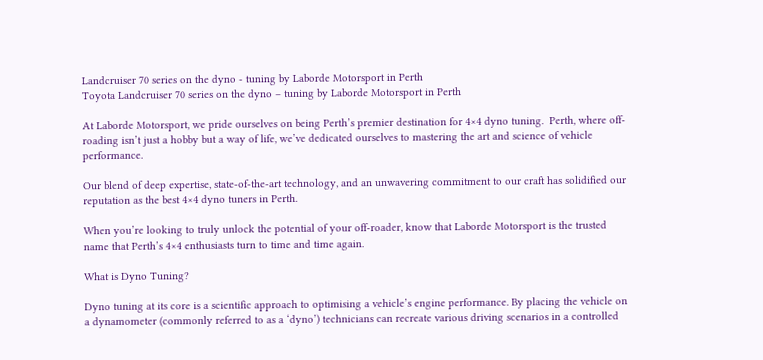Landcruiser 70 series on the dyno - tuning by Laborde Motorsport in Perth
Toyota Landcruiser 70 series on the dyno – tuning by Laborde Motorsport in Perth

At Laborde Motorsport, we pride ourselves on being Perth’s premier destination for 4×4 dyno tuning.  Perth, where off-roading isn’t just a hobby but a way of life, we’ve dedicated ourselves to mastering the art and science of vehicle performance.

Our blend of deep expertise, state-of-the-art technology, and an unwavering commitment to our craft has solidified our reputation as the best 4×4 dyno tuners in Perth.

When you’re looking to truly unlock the potential of your off-roader, know that Laborde Motorsport is the trusted name that Perth’s 4×4 enthusiasts turn to time and time again.

What is Dyno Tuning?

Dyno tuning at its core is a scientific approach to optimising a vehicle’s engine performance. By placing the vehicle on a dynamometer (commonly referred to as a ‘dyno’) technicians can recreate various driving scenarios in a controlled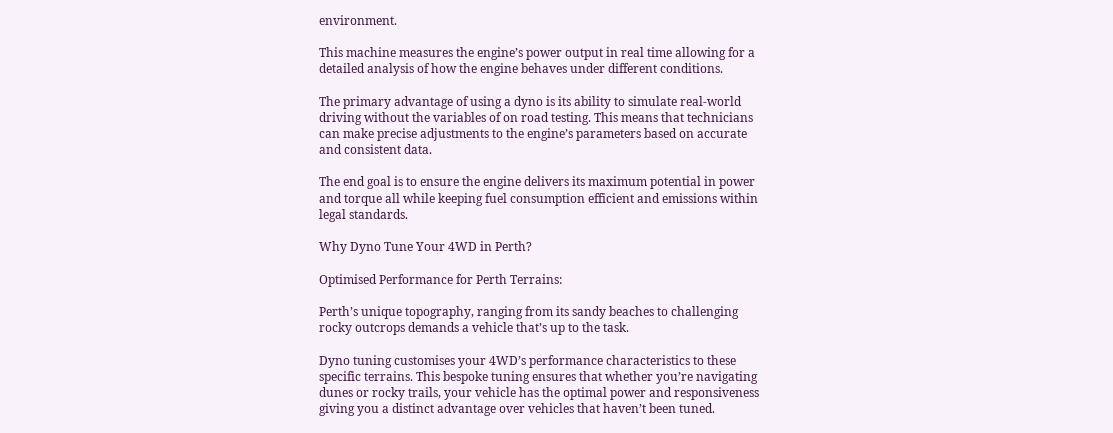environment.

This machine measures the engine’s power output in real time allowing for a detailed analysis of how the engine behaves under different conditions.

The primary advantage of using a dyno is its ability to simulate real-world driving without the variables of on road testing. This means that technicians can make precise adjustments to the engine’s parameters based on accurate and consistent data.

The end goal is to ensure the engine delivers its maximum potential in power and torque all while keeping fuel consumption efficient and emissions within legal standards.

Why Dyno Tune Your 4WD in Perth?

Optimised Performance for Perth Terrains:

Perth’s unique topography, ranging from its sandy beaches to challenging rocky outcrops demands a vehicle that’s up to the task.

Dyno tuning customises your 4WD’s performance characteristics to these specific terrains. This bespoke tuning ensures that whether you’re navigating dunes or rocky trails, your vehicle has the optimal power and responsiveness giving you a distinct advantage over vehicles that haven’t been tuned.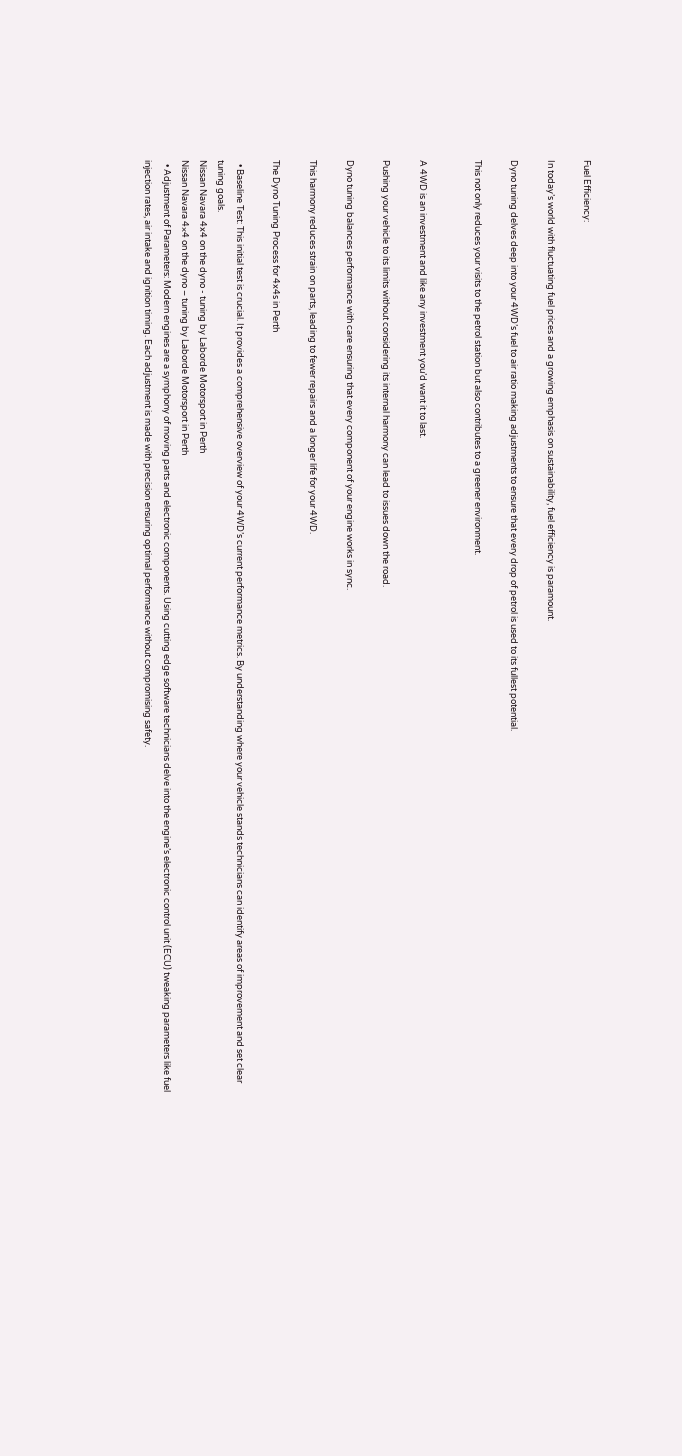Fuel Efficiency:

In today’s world with fluctuating fuel prices and a growing emphasis on sustainability, fuel efficiency is paramount.

Dyno tuning delves deep into your 4WD’s fuel to air ratio making adjustments to ensure that every drop of petrol is used to its fullest potential.

This not only reduces your visits to the petrol station but also contributes to a greener environment.


A 4WD is an investment and like any investment you’d want it to last.

Pushing your vehicle to its limits without considering its internal harmony can lead to issues down the road.

Dyno tuning balances performance with care ensuring that every component of your engine works in sync.

This harmony reduces strain on parts, leading to fewer repairs and a longer life for your 4WD.

The Dyno Tuning Process for 4x4s in Perth

  • Baseline Test: This initial test is crucial. It provides a comprehensive overview of your 4WD’s current performance metrics. By understanding where your vehicle stands technicians can identify areas of improvement and set clear tuning goals.
Nissan Navara 4x4 on the dyno - tuning by Laborde Motorsport in Perth
Nissan Navara 4×4 on the dyno – tuning by Laborde Motorsport in Perth
  • Adjustment of Parameters: Modern engines are a symphony of moving parts and electronic components. Using cutting edge software technicians delve into the engine’s electronic control unit (ECU) tweaking parameters like fuel injection rates, air intake and ignition timing. Each adjustment is made with precision ensuring optimal performance without compromising safety.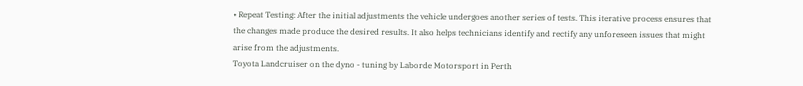• Repeat Testing: After the initial adjustments the vehicle undergoes another series of tests. This iterative process ensures that the changes made produce the desired results. It also helps technicians identify and rectify any unforeseen issues that might arise from the adjustments.
Toyota Landcruiser on the dyno - tuning by Laborde Motorsport in Perth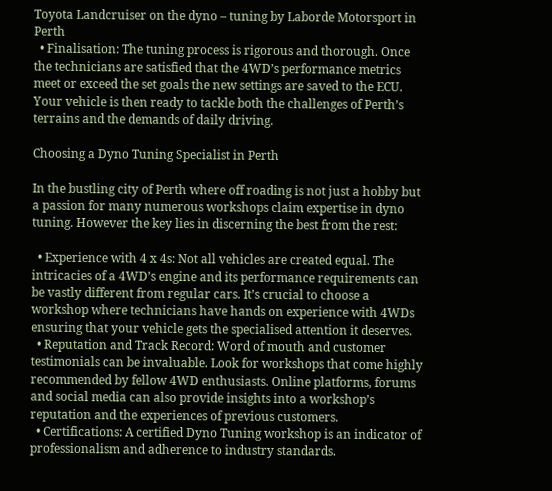Toyota Landcruiser on the dyno – tuning by Laborde Motorsport in Perth
  • Finalisation: The tuning process is rigorous and thorough. Once the technicians are satisfied that the 4WD’s performance metrics meet or exceed the set goals the new settings are saved to the ECU. Your vehicle is then ready to tackle both the challenges of Perth’s terrains and the demands of daily driving.

Choosing a Dyno Tuning Specialist in Perth

In the bustling city of Perth where off roading is not just a hobby but a passion for many numerous workshops claim expertise in dyno tuning. However the key lies in discerning the best from the rest:

  • Experience with 4 x 4s: Not all vehicles are created equal. The intricacies of a 4WD’s engine and its performance requirements can be vastly different from regular cars. It’s crucial to choose a workshop where technicians have hands on experience with 4WDs ensuring that your vehicle gets the specialised attention it deserves.
  • Reputation and Track Record: Word of mouth and customer testimonials can be invaluable. Look for workshops that come highly recommended by fellow 4WD enthusiasts. Online platforms, forums and social media can also provide insights into a workshop’s reputation and the experiences of previous customers.
  • Certifications: A certified Dyno Tuning workshop is an indicator of professionalism and adherence to industry standards.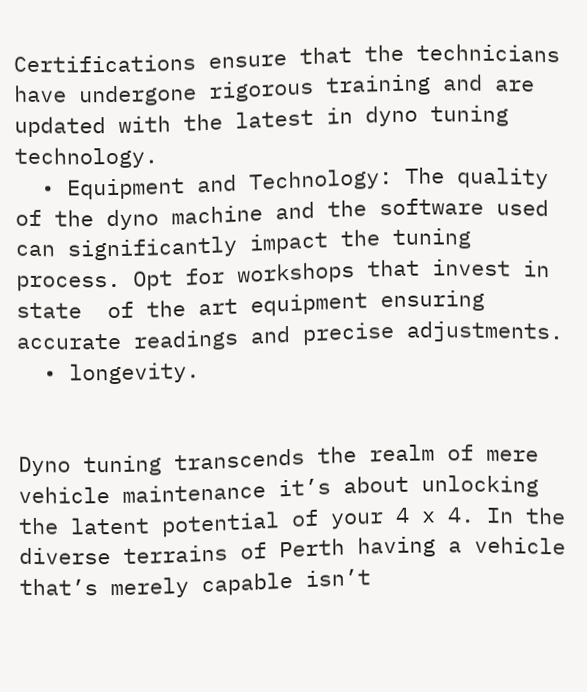Certifications ensure that the technicians have undergone rigorous training and are updated with the latest in dyno tuning technology.
  • Equipment and Technology: The quality of the dyno machine and the software used can significantly impact the tuning process. Opt for workshops that invest in state  of the art equipment ensuring accurate readings and precise adjustments.
  • longevity.


Dyno tuning transcends the realm of mere vehicle maintenance it’s about unlocking the latent potential of your 4 x 4. In the diverse terrains of Perth having a vehicle that’s merely capable isn’t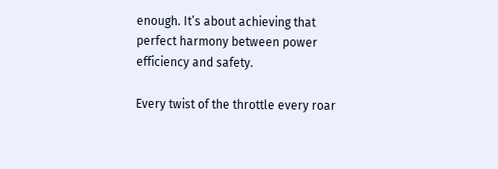enough. It’s about achieving that perfect harmony between power efficiency and safety.

Every twist of the throttle every roar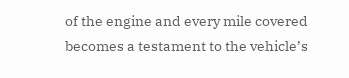of the engine and every mile covered becomes a testament to the vehicle’s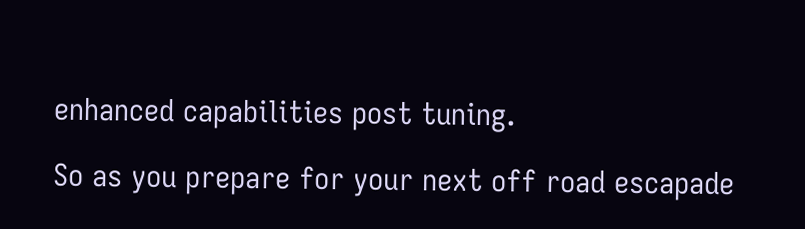enhanced capabilities post tuning.

So as you prepare for your next off road escapade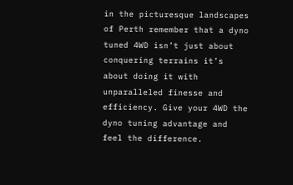in the picturesque landscapes of Perth remember that a dyno tuned 4WD isn’t just about conquering terrains it’s about doing it with unparalleled finesse and efficiency. Give your 4WD the dyno tuning advantage and feel the difference.